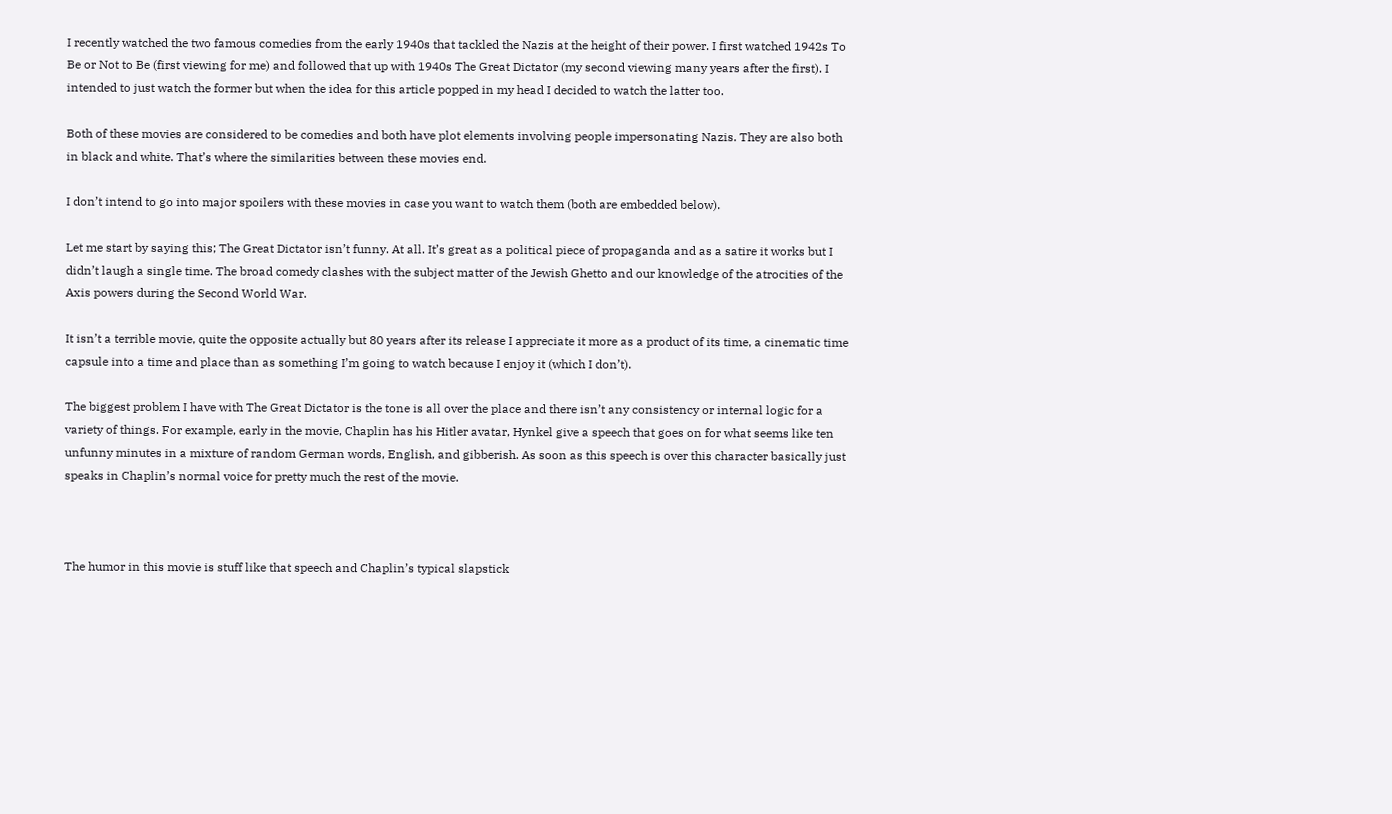I recently watched the two famous comedies from the early 1940s that tackled the Nazis at the height of their power. I first watched 1942s To Be or Not to Be (first viewing for me) and followed that up with 1940s The Great Dictator (my second viewing many years after the first). I intended to just watch the former but when the idea for this article popped in my head I decided to watch the latter too.

Both of these movies are considered to be comedies and both have plot elements involving people impersonating Nazis. They are also both in black and white. That’s where the similarities between these movies end.

I don’t intend to go into major spoilers with these movies in case you want to watch them (both are embedded below).

Let me start by saying this; The Great Dictator isn’t funny. At all. It’s great as a political piece of propaganda and as a satire it works but I didn’t laugh a single time. The broad comedy clashes with the subject matter of the Jewish Ghetto and our knowledge of the atrocities of the Axis powers during the Second World War.

It isn’t a terrible movie, quite the opposite actually but 80 years after its release I appreciate it more as a product of its time, a cinematic time capsule into a time and place than as something I’m going to watch because I enjoy it (which I don’t).

The biggest problem I have with The Great Dictator is the tone is all over the place and there isn’t any consistency or internal logic for a variety of things. For example, early in the movie, Chaplin has his Hitler avatar, Hynkel give a speech that goes on for what seems like ten unfunny minutes in a mixture of random German words, English, and gibberish. As soon as this speech is over this character basically just speaks in Chaplin’s normal voice for pretty much the rest of the movie.



The humor in this movie is stuff like that speech and Chaplin’s typical slapstick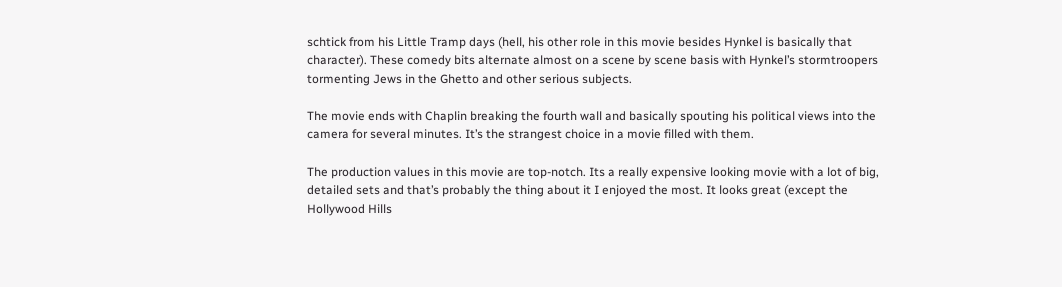schtick from his Little Tramp days (hell, his other role in this movie besides Hynkel is basically that character). These comedy bits alternate almost on a scene by scene basis with Hynkel’s stormtroopers tormenting Jews in the Ghetto and other serious subjects.

The movie ends with Chaplin breaking the fourth wall and basically spouting his political views into the camera for several minutes. It’s the strangest choice in a movie filled with them.

The production values in this movie are top-notch. Its a really expensive looking movie with a lot of big, detailed sets and that’s probably the thing about it I enjoyed the most. It looks great (except the Hollywood Hills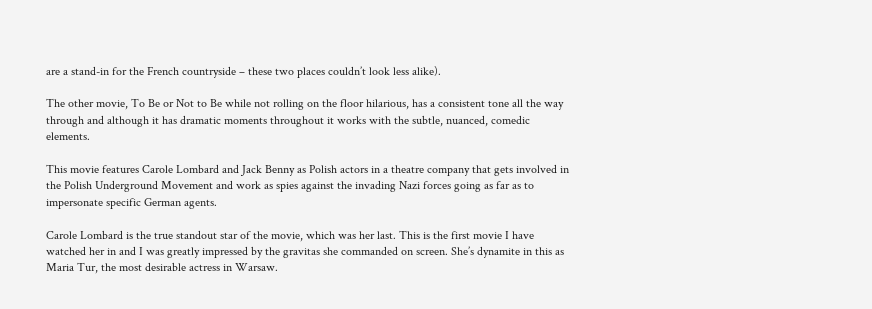are a stand-in for the French countryside – these two places couldn’t look less alike).

The other movie, To Be or Not to Be while not rolling on the floor hilarious, has a consistent tone all the way through and although it has dramatic moments throughout it works with the subtle, nuanced, comedic elements.

This movie features Carole Lombard and Jack Benny as Polish actors in a theatre company that gets involved in the Polish Underground Movement and work as spies against the invading Nazi forces going as far as to impersonate specific German agents.

Carole Lombard is the true standout star of the movie, which was her last. This is the first movie I have watched her in and I was greatly impressed by the gravitas she commanded on screen. She’s dynamite in this as Maria Tur, the most desirable actress in Warsaw.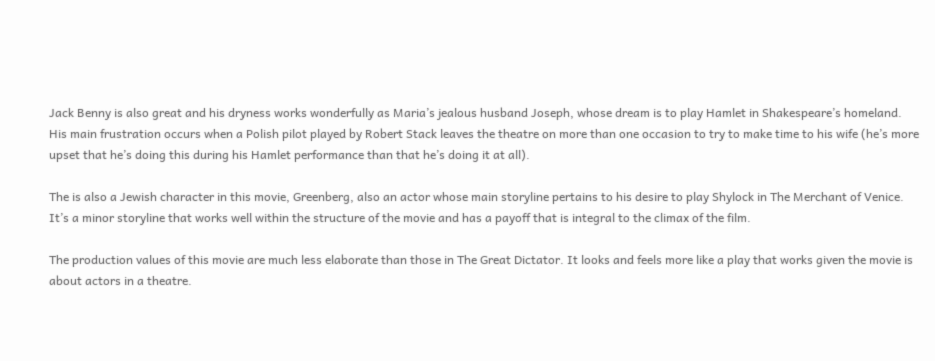Jack Benny is also great and his dryness works wonderfully as Maria’s jealous husband Joseph, whose dream is to play Hamlet in Shakespeare’s homeland.  His main frustration occurs when a Polish pilot played by Robert Stack leaves the theatre on more than one occasion to try to make time to his wife (he’s more upset that he’s doing this during his Hamlet performance than that he’s doing it at all).

The is also a Jewish character in this movie, Greenberg, also an actor whose main storyline pertains to his desire to play Shylock in The Merchant of Venice. It’s a minor storyline that works well within the structure of the movie and has a payoff that is integral to the climax of the film.

The production values of this movie are much less elaborate than those in The Great Dictator. It looks and feels more like a play that works given the movie is about actors in a theatre.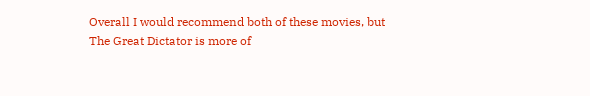Overall I would recommend both of these movies, but The Great Dictator is more of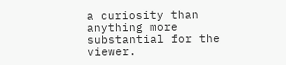a curiosity than anything more substantial for the viewer.